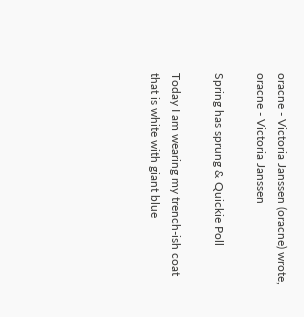oracne - Victoria Janssen (oracne) wrote,
oracne - Victoria Janssen

Spring has sprung & Quickie Poll

Today I am wearing my trench-ish coat that is white with giant blue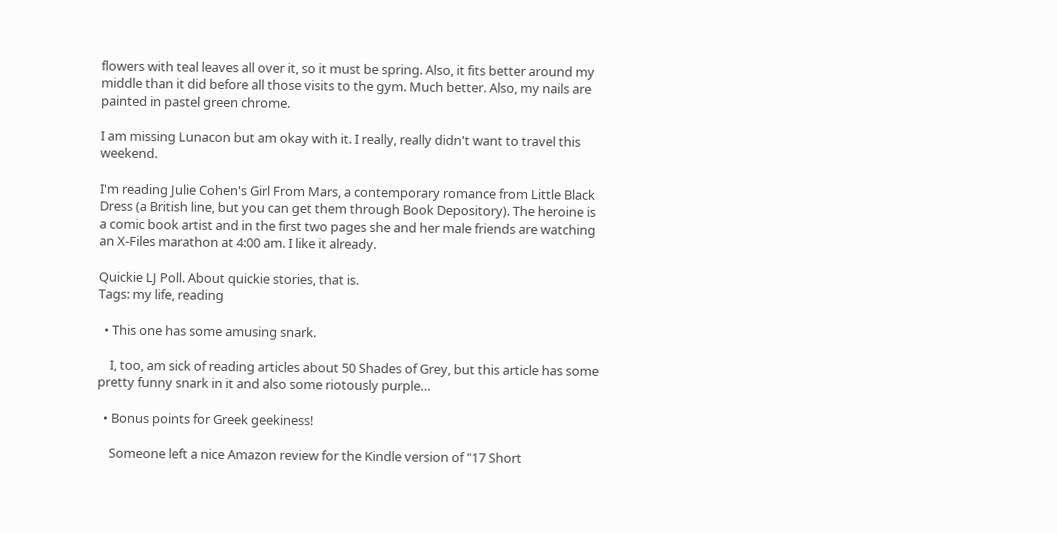flowers with teal leaves all over it, so it must be spring. Also, it fits better around my middle than it did before all those visits to the gym. Much better. Also, my nails are painted in pastel green chrome.

I am missing Lunacon but am okay with it. I really, really didn't want to travel this weekend.

I'm reading Julie Cohen's Girl From Mars, a contemporary romance from Little Black Dress (a British line, but you can get them through Book Depository). The heroine is a comic book artist and in the first two pages she and her male friends are watching an X-Files marathon at 4:00 am. I like it already.

Quickie LJ Poll. About quickie stories, that is.
Tags: my life, reading

  • This one has some amusing snark.

    I, too, am sick of reading articles about 50 Shades of Grey, but this article has some pretty funny snark in it and also some riotously purple…

  • Bonus points for Greek geekiness!

    Someone left a nice Amazon review for the Kindle version of "17 Short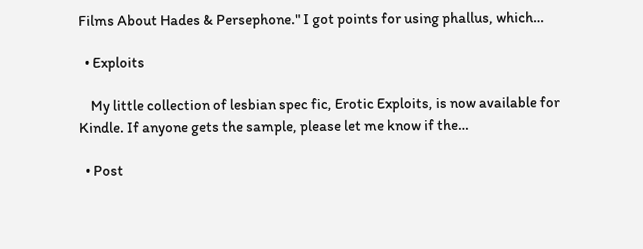Films About Hades & Persephone." I got points for using phallus, which…

  • Exploits

    My little collection of lesbian spec fic, Erotic Exploits, is now available for Kindle. If anyone gets the sample, please let me know if the…

  • Post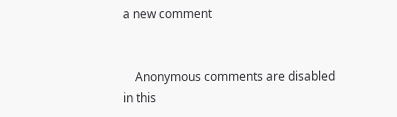a new comment


    Anonymous comments are disabled in this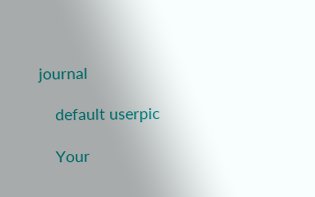journal

    default userpic

    Your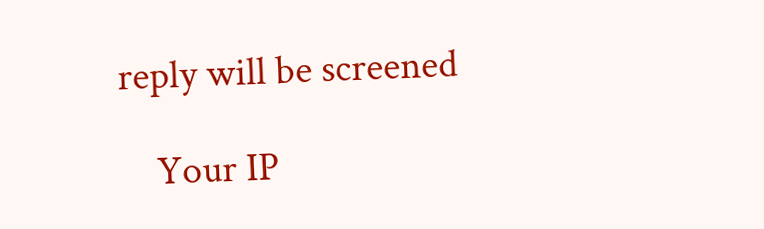reply will be screened

    Your IP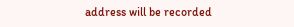address will be recorded